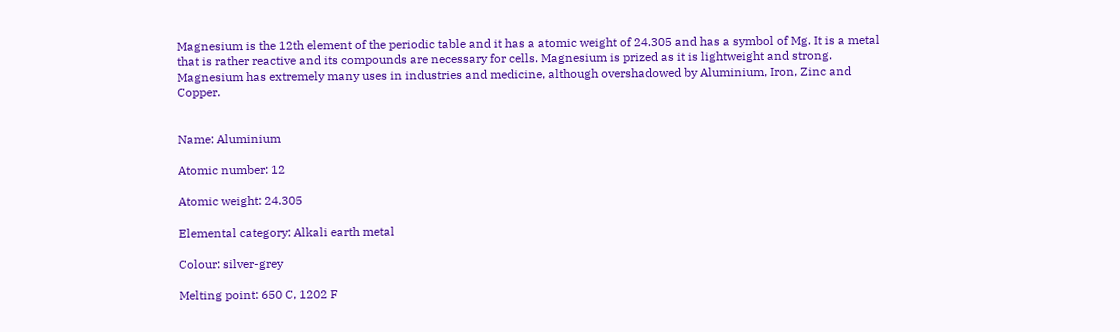Magnesium is the 12th element of the periodic table and it has a atomic weight of 24.305 and has a symbol of Mg. It is a metal that is rather reactive and its compounds are necessary for cells. Magnesium is prized as it is lightweight and strong. Magnesium has extremely many uses in industries and medicine, although overshadowed by Aluminium, Iron, Zinc and Copper.


Name: Aluminium

Atomic number: 12

Atomic weight: 24.305

Elemental category: Alkali earth metal

Colour: silver-grey

Melting point: 650 C, 1202 F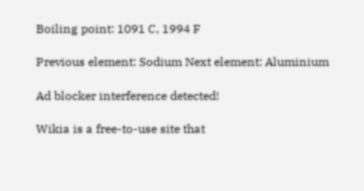Boiling point: 1091 C, 1994 F

Previous element: Sodium Next element: Aluminium

Ad blocker interference detected!

Wikia is a free-to-use site that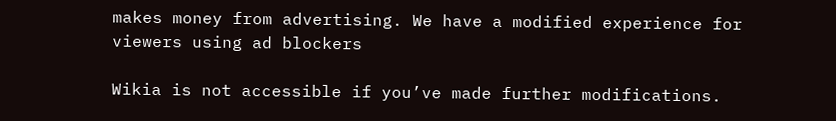makes money from advertising. We have a modified experience for viewers using ad blockers

Wikia is not accessible if you’ve made further modifications.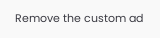Remove the custom ad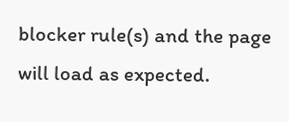blocker rule(s) and the page will load as expected.